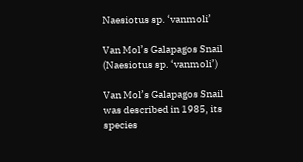Naesiotus sp. ‘vanmoli’

Van Mol’s Galapagos Snail (Naesiotus sp. ‘vanmoli’)

Van Mol’s Galapagos Snail was described in 1985, its species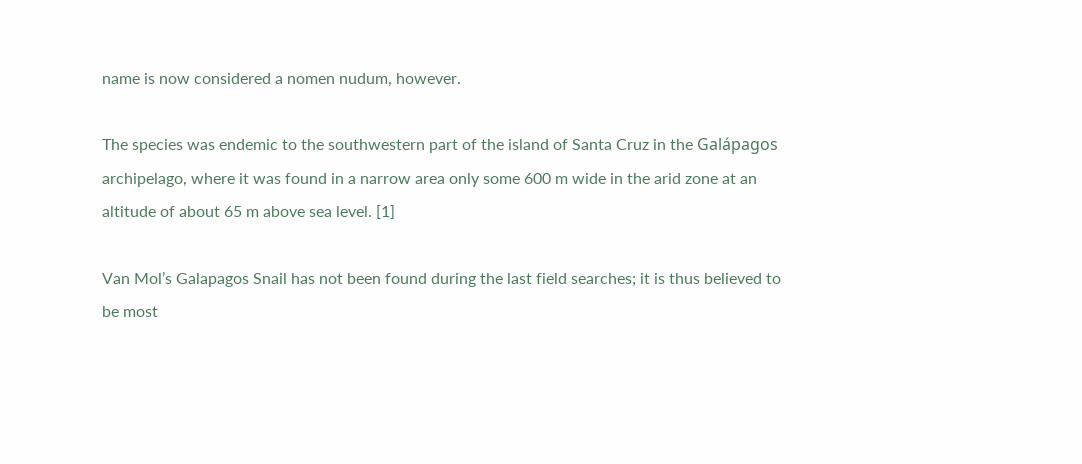name is now considered a nomen nudum, however.

The species was endemic to the southwestern part of the island of Santa Cruz in the Galápagos archipelago, where it was found in a narrow area only some 600 m wide in the arid zone at an altitude of about 65 m above sea level. [1]

Van Mol’s Galapagos Snail has not been found during the last field searches; it is thus believed to be most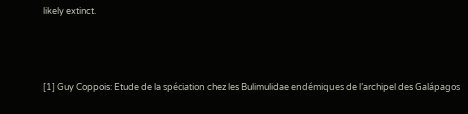likely extinct.



[1] Guy Coppois: Etude de la spéciation chez les Bulimulidae endémiques de l’archipel des Galápagos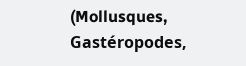(Mollusques, Gastéropodes,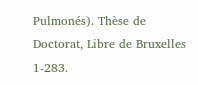Pulmonés). Thèse de Doctorat, Libre de Bruxelles 1-283.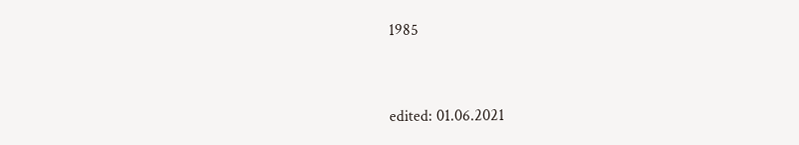1985


edited: 01.06.2021